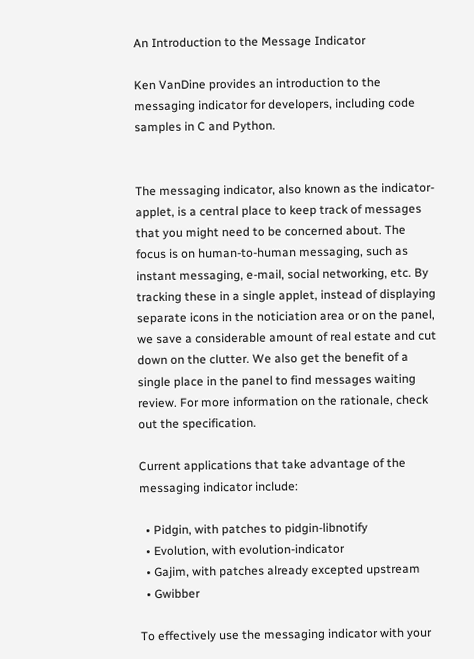An Introduction to the Message Indicator

Ken VanDine provides an introduction to the messaging indicator for developers, including code samples in C and Python.


The messaging indicator, also known as the indicator-applet, is a central place to keep track of messages that you might need to be concerned about. The focus is on human-to-human messaging, such as instant messaging, e-mail, social networking, etc. By tracking these in a single applet, instead of displaying separate icons in the noticiation area or on the panel, we save a considerable amount of real estate and cut down on the clutter. We also get the benefit of a single place in the panel to find messages waiting review. For more information on the rationale, check out the specification.

Current applications that take advantage of the messaging indicator include:

  • Pidgin, with patches to pidgin-libnotify
  • Evolution, with evolution-indicator
  • Gajim, with patches already excepted upstream
  • Gwibber

To effectively use the messaging indicator with your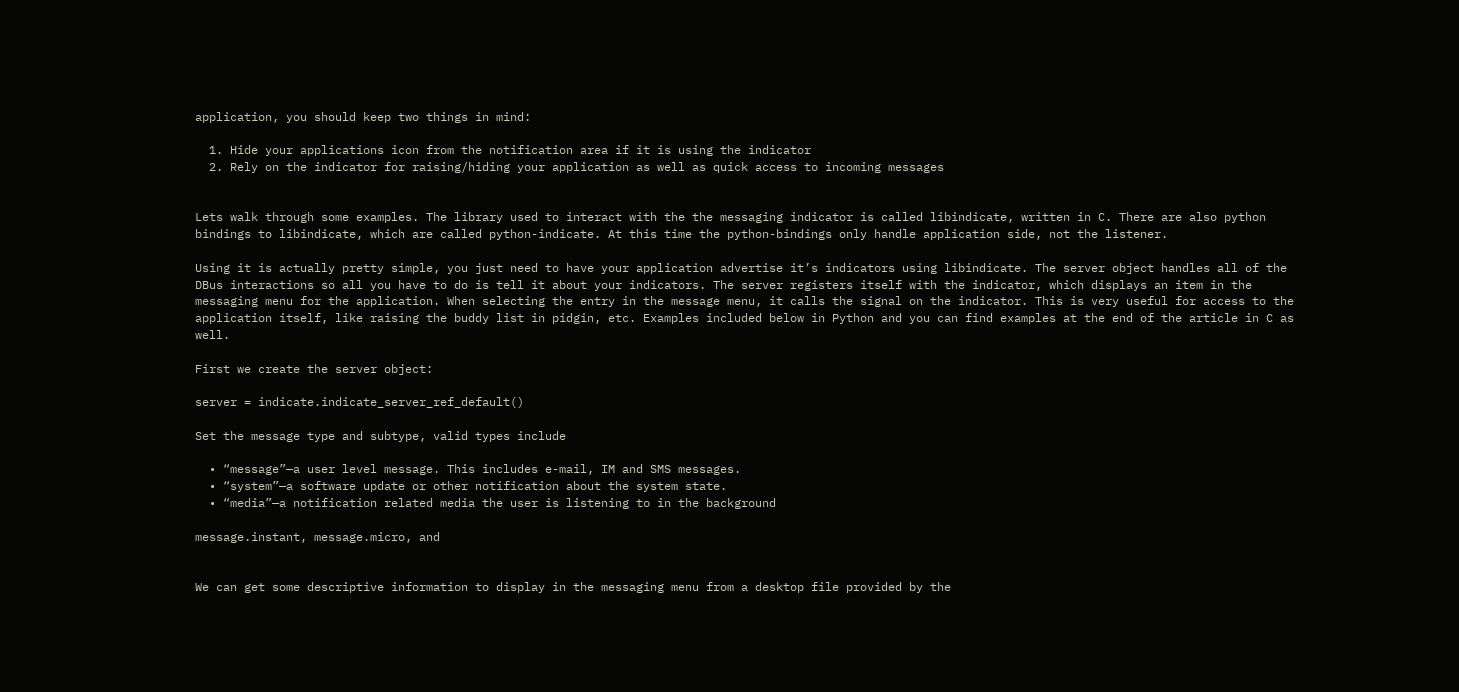application, you should keep two things in mind:

  1. Hide your applications icon from the notification area if it is using the indicator
  2. Rely on the indicator for raising/hiding your application as well as quick access to incoming messages


Lets walk through some examples. The library used to interact with the the messaging indicator is called libindicate, written in C. There are also python bindings to libindicate, which are called python-indicate. At this time the python-bindings only handle application side, not the listener.

Using it is actually pretty simple, you just need to have your application advertise it’s indicators using libindicate. The server object handles all of the DBus interactions so all you have to do is tell it about your indicators. The server registers itself with the indicator, which displays an item in the messaging menu for the application. When selecting the entry in the message menu, it calls the signal on the indicator. This is very useful for access to the application itself, like raising the buddy list in pidgin, etc. Examples included below in Python and you can find examples at the end of the article in C as well.

First we create the server object:

server = indicate.indicate_server_ref_default()

Set the message type and subtype, valid types include

  • “message”—a user level message. This includes e-mail, IM and SMS messages.
  • “system”—a software update or other notification about the system state.
  • “media”—a notification related media the user is listening to in the background

message.instant, message.micro, and


We can get some descriptive information to display in the messaging menu from a desktop file provided by the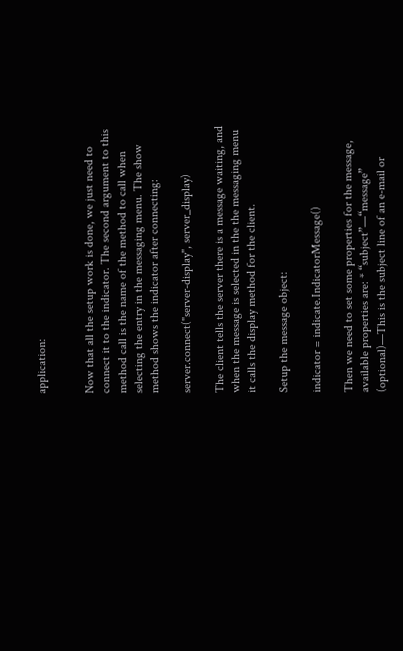application:


Now that all the setup work is done, we just need to connect it to the indicator. The second argument to this method call is the name of the method to call when selecting the entry in the messaging menu. The show method shows the indicator after connecting:

server.connect("server-display", server_display)

The client tells the server there is a message waiting, and when the message is selected in the the messaging menu it calls the display method for the client.

Setup the message object:

indicator = indicate.IndicatorMessage()

Then we need to set some properties for the message, available properties are: * “subject”—“message” (optional)—This is the subject line of an e-mail or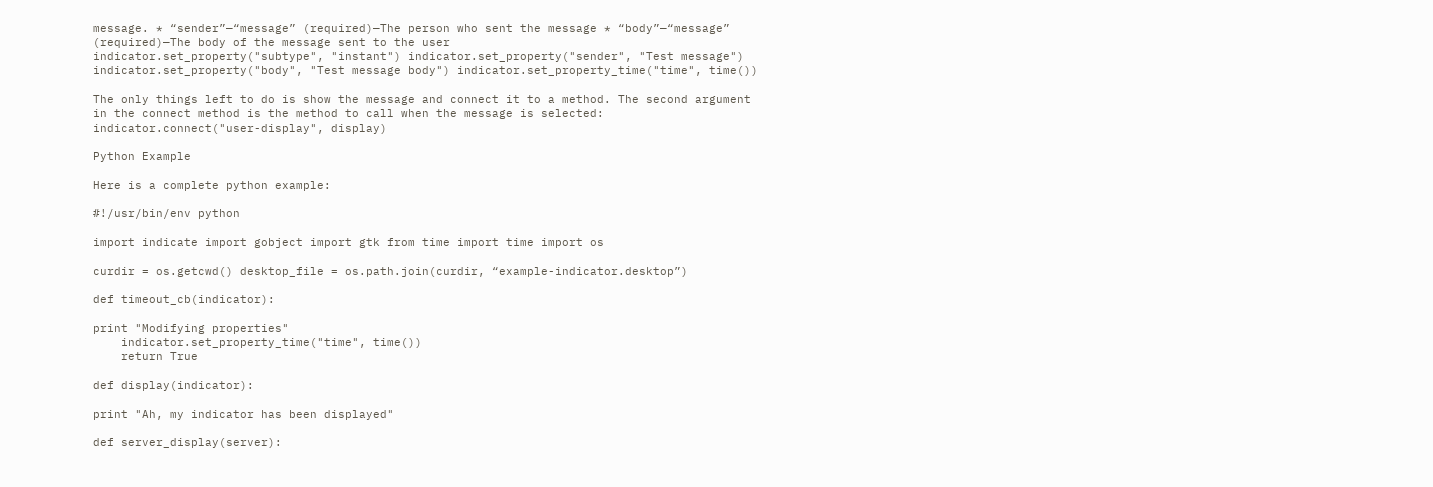message. * “sender”—“message” (required)—The person who sent the message * “body”—“message” (required)—The body of the message sent to the user
indicator.set_property("subtype", "instant") indicator.set_property("sender", "Test message") indicator.set_property("body", "Test message body") indicator.set_property_time("time", time())

The only things left to do is show the message and connect it to a method. The second argument in the connect method is the method to call when the message is selected: indicator.connect("user-display", display)

Python Example

Here is a complete python example:

#!/usr/bin/env python

import indicate import gobject import gtk from time import time import os

curdir = os.getcwd() desktop_file = os.path.join(curdir, “example-indicator.desktop”)

def timeout_cb(indicator):

print "Modifying properties"
    indicator.set_property_time("time", time())
    return True

def display(indicator):

print "Ah, my indicator has been displayed"

def server_display(server):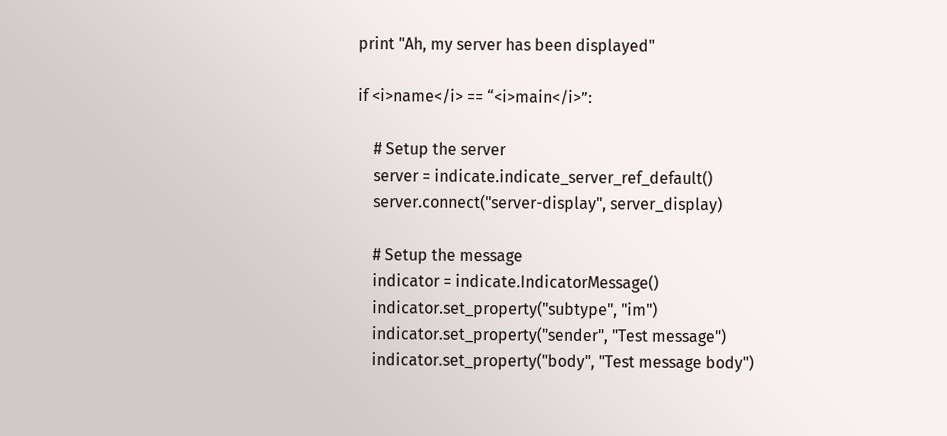print "Ah, my server has been displayed"

if <i>name</i> == “<i>main</i>”:

    # Setup the server
    server = indicate.indicate_server_ref_default()
    server.connect("server-display", server_display)

    # Setup the message
    indicator = indicate.IndicatorMessage()
    indicator.set_property("subtype", "im")
    indicator.set_property("sender", "Test message")
    indicator.set_property("body", "Test message body")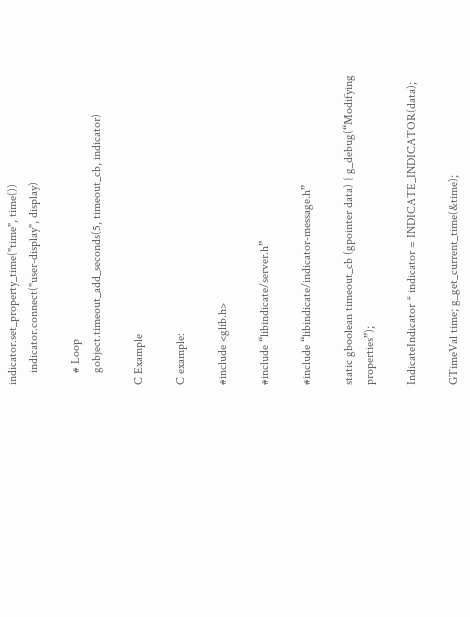indicator.set_property_time("time", time())
    indicator.connect("user-display", display)

    # Loop
    gobject.timeout_add_seconds(5, timeout_cb, indicator)

C Example

C example:

#include <glib.h>

#include “libindicate/server.h”

#include “libindicate/indicator-message.h”

static gboolean timeout_cb (gpointer data) { g_debug(“Modifying properties”);

IndicateIndicator * indicator = INDICATE_INDICATOR(data);

GTimeVal time; g_get_current_time(&time);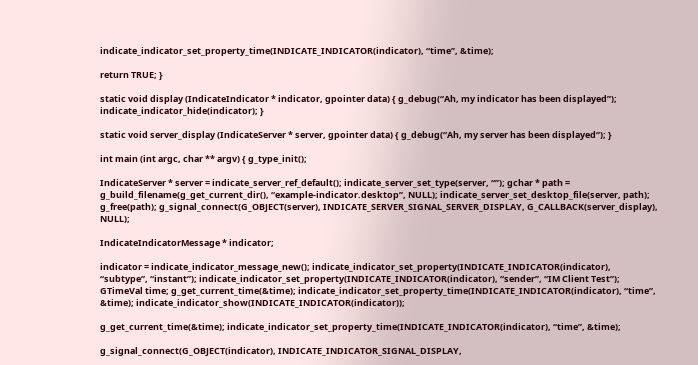indicate_indicator_set_property_time(INDICATE_INDICATOR(indicator), “time”, &time);

return TRUE; }

static void display (IndicateIndicator * indicator, gpointer data) { g_debug(“Ah, my indicator has been displayed”); indicate_indicator_hide(indicator); }

static void server_display (IndicateServer * server, gpointer data) { g_debug(“Ah, my server has been displayed”); }

int main (int argc, char ** argv) { g_type_init();

IndicateServer * server = indicate_server_ref_default(); indicate_server_set_type(server, “”); gchar * path = g_build_filename(g_get_current_dir(), “example-indicator.desktop”, NULL); indicate_server_set_desktop_file(server, path); g_free(path); g_signal_connect(G_OBJECT(server), INDICATE_SERVER_SIGNAL_SERVER_DISPLAY, G_CALLBACK(server_display), NULL);

IndicateIndicatorMessage * indicator;

indicator = indicate_indicator_message_new(); indicate_indicator_set_property(INDICATE_INDICATOR(indicator), “subtype”, “instant”); indicate_indicator_set_property(INDICATE_INDICATOR(indicator), “sender”, “IM Client Test”); GTimeVal time; g_get_current_time(&time); indicate_indicator_set_property_time(INDICATE_INDICATOR(indicator), “time”, &time); indicate_indicator_show(INDICATE_INDICATOR(indicator));

g_get_current_time(&time); indicate_indicator_set_property_time(INDICATE_INDICATOR(indicator), “time”, &time);

g_signal_connect(G_OBJECT(indicator), INDICATE_INDICATOR_SIGNAL_DISPLAY,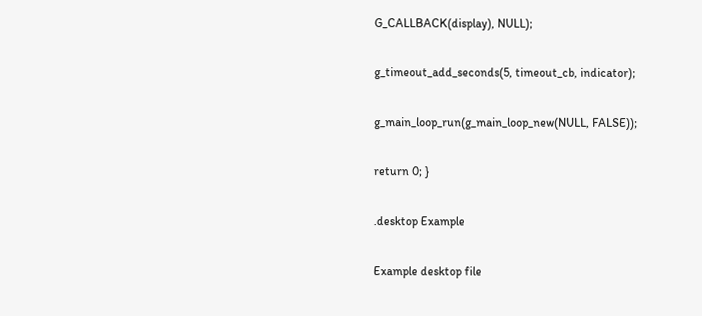G_CALLBACK(display), NULL);

g_timeout_add_seconds(5, timeout_cb, indicator);

g_main_loop_run(g_main_loop_new(NULL, FALSE));

return 0; }

.desktop Example

Example desktop file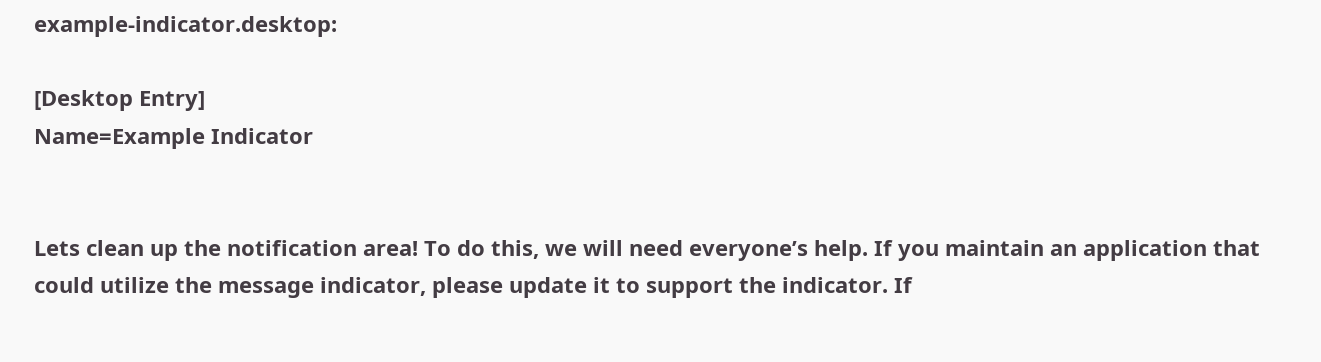example-indicator.desktop:

[Desktop Entry]
Name=Example Indicator


Lets clean up the notification area! To do this, we will need everyone’s help. If you maintain an application that could utilize the message indicator, please update it to support the indicator. If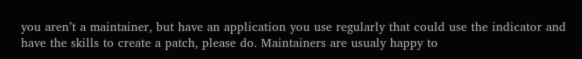you aren’t a maintainer, but have an application you use regularly that could use the indicator and have the skills to create a patch, please do. Maintainers are usualy happy to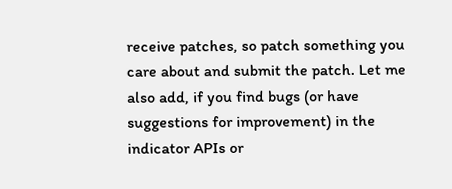receive patches, so patch something you care about and submit the patch. Let me also add, if you find bugs (or have suggestions for improvement) in the indicator APIs or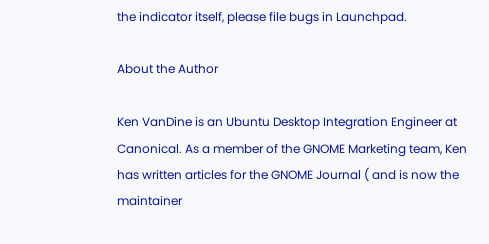the indicator itself, please file bugs in Launchpad.

About the Author

Ken VanDine is an Ubuntu Desktop Integration Engineer at Canonical. As a member of the GNOME Marketing team, Ken has written articles for the GNOME Journal ( and is now the maintainer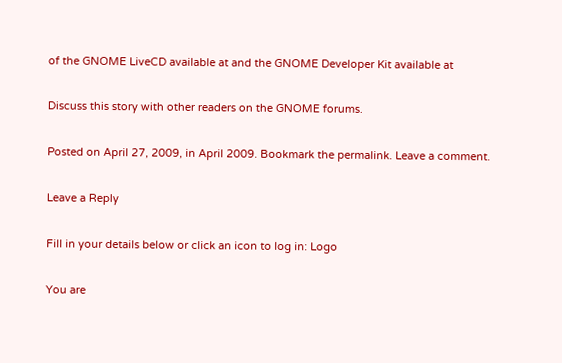of the GNOME LiveCD available at and the GNOME Developer Kit available at

Discuss this story with other readers on the GNOME forums.

Posted on April 27, 2009, in April 2009. Bookmark the permalink. Leave a comment.

Leave a Reply

Fill in your details below or click an icon to log in: Logo

You are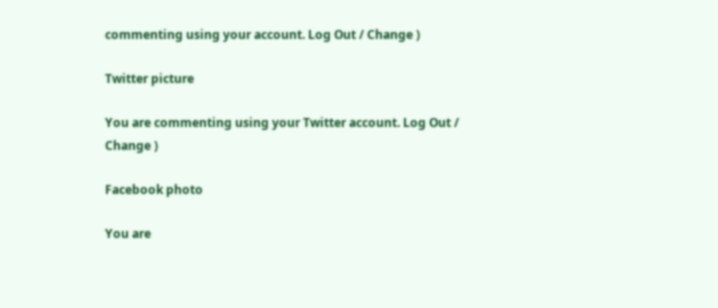commenting using your account. Log Out / Change )

Twitter picture

You are commenting using your Twitter account. Log Out / Change )

Facebook photo

You are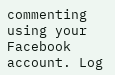commenting using your Facebook account. Log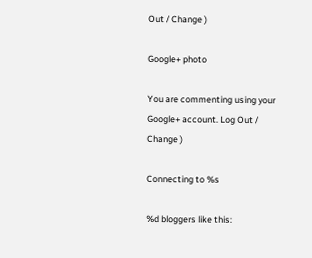Out / Change )

Google+ photo

You are commenting using your Google+ account. Log Out / Change )

Connecting to %s

%d bloggers like this: